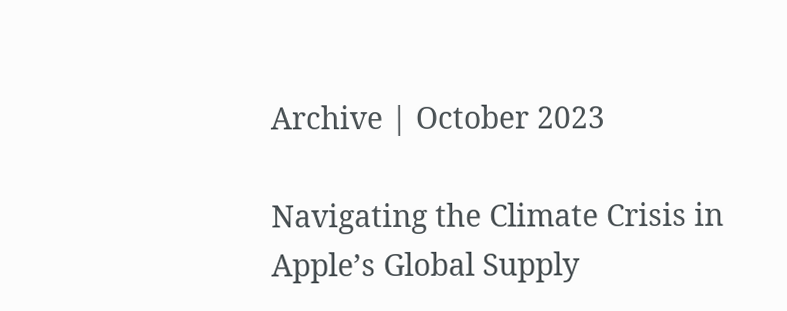Archive | October 2023

Navigating the Climate Crisis in Apple’s Global Supply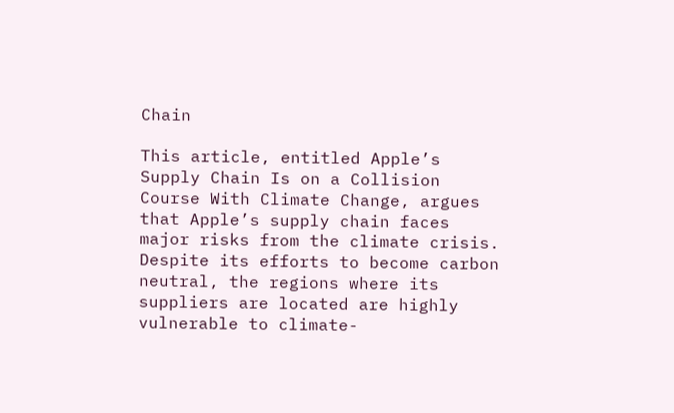Chain

This article, entitled Apple’s Supply Chain Is on a Collision Course With Climate Change, argues that Apple’s supply chain faces major risks from the climate crisis. Despite its efforts to become carbon neutral, the regions where its suppliers are located are highly vulnerable to climate-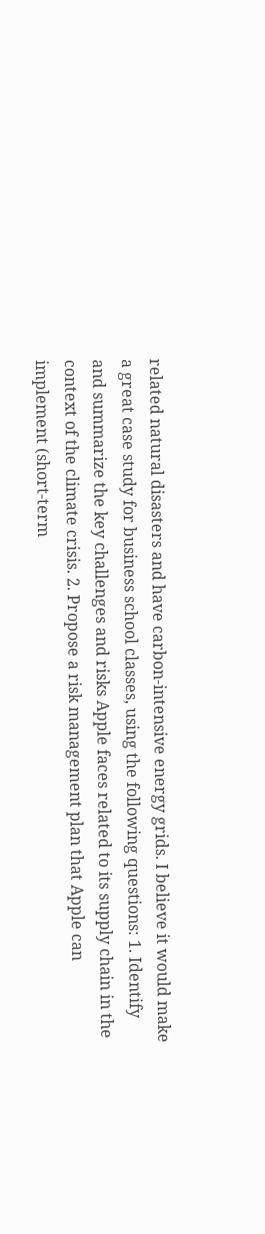related natural disasters and have carbon-intensive energy grids. I believe it would make a great case study for business school classes, using the following questions: 1. Identify and summarize the key challenges and risks Apple faces related to its supply chain in the context of the climate crisis. 2. Propose a risk management plan that Apple can implement (short-term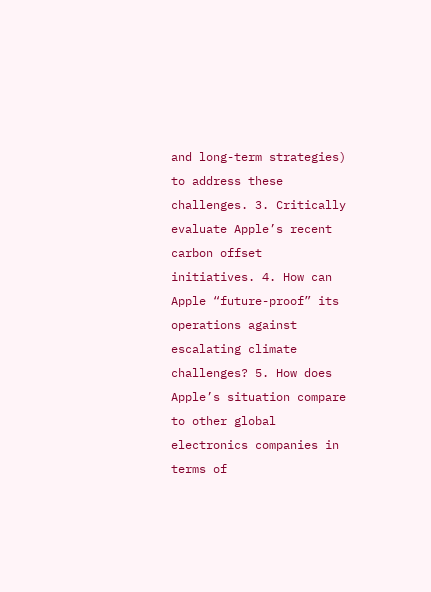and long-term strategies) to address these challenges. 3. Critically evaluate Apple’s recent carbon offset initiatives. 4. How can Apple “future-proof” its operations against escalating climate challenges? 5. How does Apple’s situation compare to other global electronics companies in terms of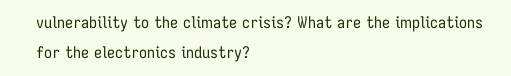vulnerability to the climate crisis? What are the implications for the electronics industry?